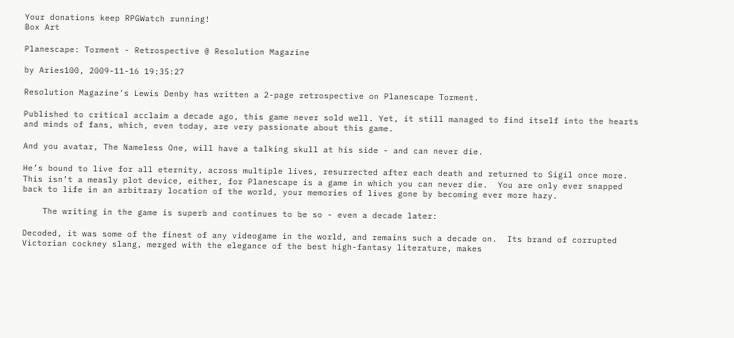Your donations keep RPGWatch running!
Box Art

Planescape: Torment - Retrospective @ Resolution Magazine

by Aries100, 2009-11-16 19:35:27

Resolution Magazine's Lewis Denby has written a 2-page retrospective on Planescape Torment.

Published to critical acclaim a decade ago, this game never sold well. Yet, it still managed to find itself into the hearts and minds of fans, which, even today, are very passionate about this game.

And you avatar, The Nameless One, will have a talking skull at his side - and can never die.

He’s bound to live for all eternity, across multiple lives, resurrected after each death and returned to Sigil once more.  This isn’t a measly plot device, either, for Planescape is a game in which you can never die.  You are only ever snapped back to life in an arbitrary location of the world, your memories of lives gone by becoming ever more hazy.

    The writing in the game is superb and continues to be so - even a decade later:

Decoded, it was some of the finest of any videogame in the world, and remains such a decade on.  Its brand of corrupted Victorian cockney slang, merged with the elegance of the best high-fantasy literature, makes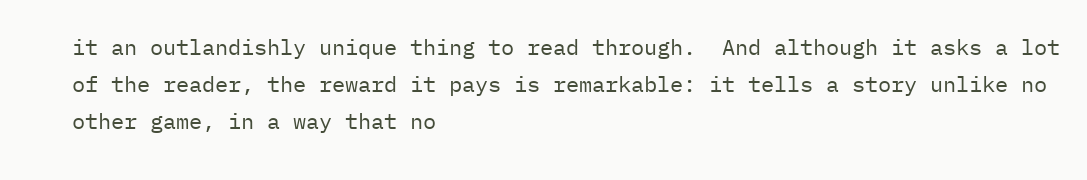it an outlandishly unique thing to read through.  And although it asks a lot of the reader, the reward it pays is remarkable: it tells a story unlike no other game, in a way that no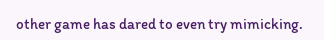other game has dared to even try mimicking.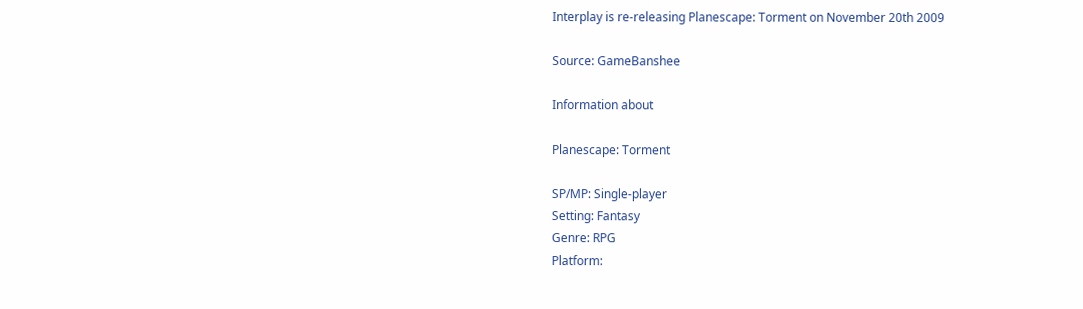Interplay is re-releasing Planescape: Torment on November 20th 2009

Source: GameBanshee

Information about

Planescape: Torment

SP/MP: Single-player
Setting: Fantasy
Genre: RPG
Platform: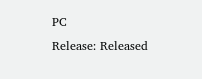PC
Release: Released